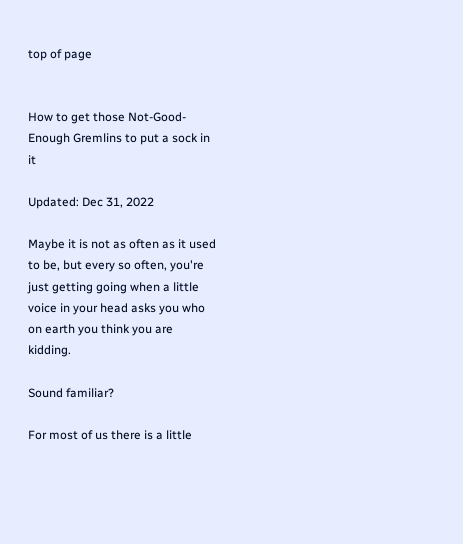top of page


How to get those Not-Good-Enough Gremlins to put a sock in it

Updated: Dec 31, 2022

Maybe it is not as often as it used to be, but every so often, you're just getting going when a little voice in your head asks you who on earth you think you are kidding.

Sound familiar?

For most of us there is a little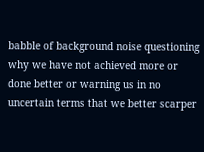babble of background noise questioning why we have not achieved more or done better or warning us in no uncertain terms that we better scarper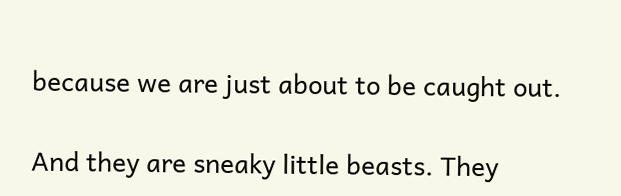because we are just about to be caught out.

And they are sneaky little beasts. They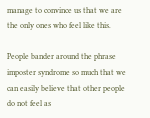manage to convince us that we are the only ones who feel like this.

People bander around the phrase imposter syndrome so much that we can easily believe that other people do not feel as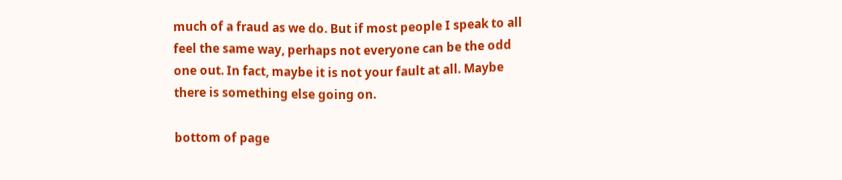much of a fraud as we do. But if most people I speak to all feel the same way, perhaps not everyone can be the odd one out. In fact, maybe it is not your fault at all. Maybe there is something else going on.

bottom of page